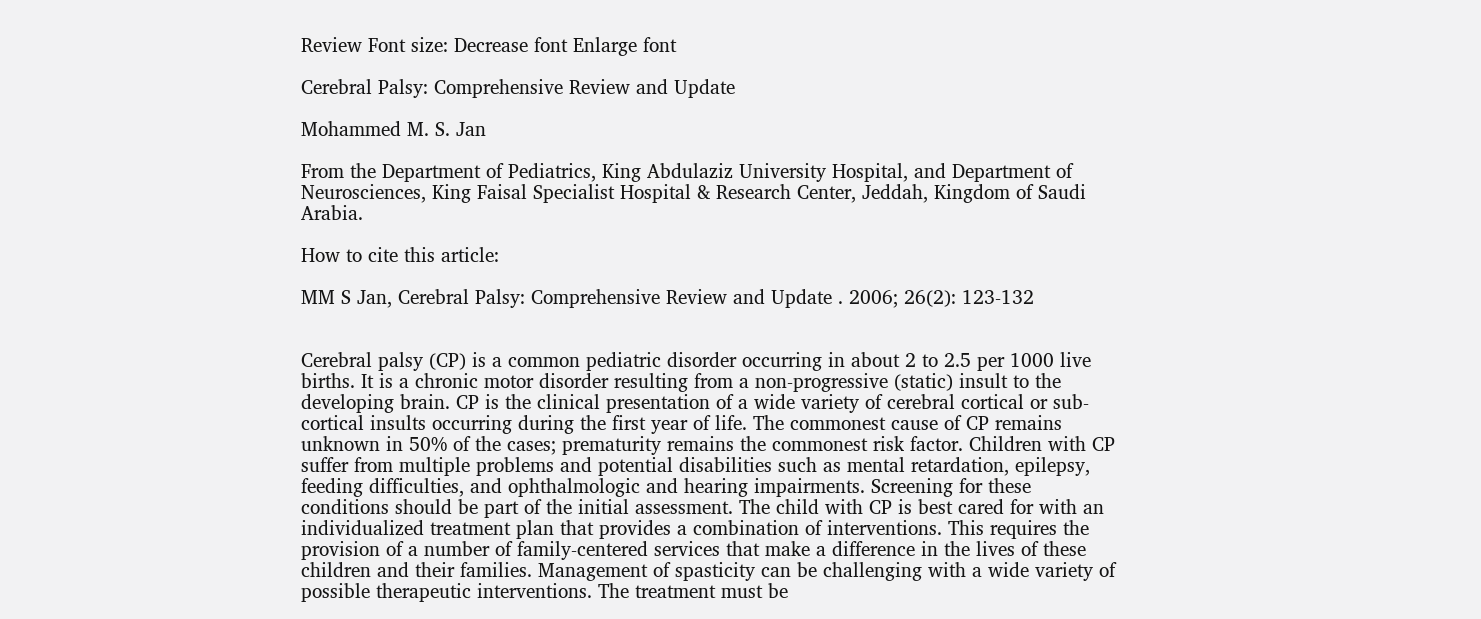Review Font size: Decrease font Enlarge font

Cerebral Palsy: Comprehensive Review and Update

Mohammed M. S. Jan

From the Department of Pediatrics, King Abdulaziz University Hospital, and Department of Neurosciences, King Faisal Specialist Hospital & Research Center, Jeddah, Kingdom of Saudi Arabia.

How to cite this article:

MM S Jan, Cerebral Palsy: Comprehensive Review and Update . 2006; 26(2): 123-132


Cerebral palsy (CP) is a common pediatric disorder occurring in about 2 to 2.5 per 1000 live births. It is a chronic motor disorder resulting from a non-progressive (static) insult to the developing brain. CP is the clinical presentation of a wide variety of cerebral cortical or sub-cortical insults occurring during the first year of life. The commonest cause of CP remains unknown in 50% of the cases; prematurity remains the commonest risk factor. Children with CP suffer from multiple problems and potential disabilities such as mental retardation, epilepsy, feeding difficulties, and ophthalmologic and hearing impairments. Screening for these conditions should be part of the initial assessment. The child with CP is best cared for with an individualized treatment plan that provides a combination of interventions. This requires the provision of a number of family-centered services that make a difference in the lives of these children and their families. Management of spasticity can be challenging with a wide variety of possible therapeutic interventions. The treatment must be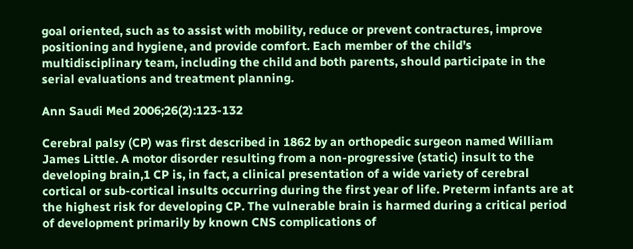goal oriented, such as to assist with mobility, reduce or prevent contractures, improve positioning and hygiene, and provide comfort. Each member of the child’s multidisciplinary team, including the child and both parents, should participate in the serial evaluations and treatment planning.

Ann Saudi Med 2006;26(2):123-132

Cerebral palsy (CP) was first described in 1862 by an orthopedic surgeon named William James Little. A motor disorder resulting from a non-progressive (static) insult to the developing brain,1 CP is, in fact, a clinical presentation of a wide variety of cerebral cortical or sub-cortical insults occurring during the first year of life. Preterm infants are at the highest risk for developing CP. The vulnerable brain is harmed during a critical period of development primarily by known CNS complications of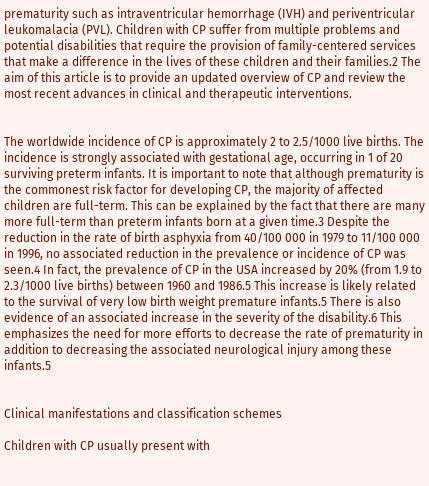prematurity such as intraventricular hemorrhage (IVH) and periventricular leukomalacia (PVL). Children with CP suffer from multiple problems and potential disabilities that require the provision of family-centered services that make a difference in the lives of these children and their families.2 The aim of this article is to provide an updated overview of CP and review the most recent advances in clinical and therapeutic interventions.


The worldwide incidence of CP is approximately 2 to 2.5/1000 live births. The incidence is strongly associated with gestational age, occurring in 1 of 20 surviving preterm infants. It is important to note that although prematurity is the commonest risk factor for developing CP, the majority of affected children are full-term. This can be explained by the fact that there are many more full-term than preterm infants born at a given time.3 Despite the reduction in the rate of birth asphyxia from 40/100 000 in 1979 to 11/100 000 in 1996, no associated reduction in the prevalence or incidence of CP was seen.4 In fact, the prevalence of CP in the USA increased by 20% (from 1.9 to 2.3/1000 live births) between 1960 and 1986.5 This increase is likely related to the survival of very low birth weight premature infants.5 There is also evidence of an associated increase in the severity of the disability.6 This emphasizes the need for more efforts to decrease the rate of prematurity in addition to decreasing the associated neurological injury among these infants.5


Clinical manifestations and classification schemes

Children with CP usually present with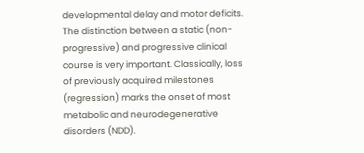developmental delay and motor deficits. The distinction between a static (non-progressive) and progressive clinical course is very important. Classically, loss of previously acquired milestones (regression) marks the onset of most metabolic and neurodegenerative disorders (NDD).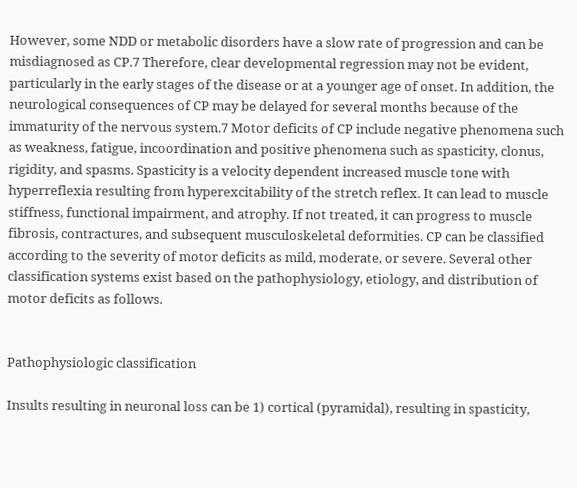However, some NDD or metabolic disorders have a slow rate of progression and can be misdiagnosed as CP.7 Therefore, clear developmental regression may not be evident, particularly in the early stages of the disease or at a younger age of onset. In addition, the neurological consequences of CP may be delayed for several months because of the immaturity of the nervous system.7 Motor deficits of CP include negative phenomena such as weakness, fatigue, incoordination and positive phenomena such as spasticity, clonus, rigidity, and spasms. Spasticity is a velocity dependent increased muscle tone with hyperreflexia resulting from hyperexcitability of the stretch reflex. It can lead to muscle stiffness, functional impairment, and atrophy. If not treated, it can progress to muscle fibrosis, contractures, and subsequent musculoskeletal deformities. CP can be classified according to the severity of motor deficits as mild, moderate, or severe. Several other classification systems exist based on the pathophysiology, etiology, and distribution of motor deficits as follows.


Pathophysiologic classification

Insults resulting in neuronal loss can be 1) cortical (pyramidal), resulting in spasticity,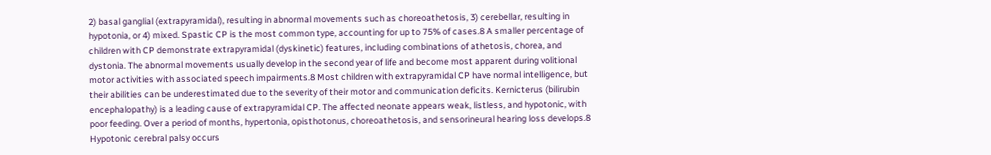2) basal ganglial (extrapyramidal), resulting in abnormal movements such as choreoathetosis, 3) cerebellar, resulting in hypotonia, or 4) mixed. Spastic CP is the most common type, accounting for up to 75% of cases.8 A smaller percentage of children with CP demonstrate extrapyramidal (dyskinetic) features, including combinations of athetosis, chorea, and dystonia. The abnormal movements usually develop in the second year of life and become most apparent during volitional motor activities with associated speech impairments.8 Most children with extrapyramidal CP have normal intelligence, but their abilities can be underestimated due to the severity of their motor and communication deficits. Kernicterus (bilirubin encephalopathy) is a leading cause of extrapyramidal CP. The affected neonate appears weak, listless, and hypotonic, with poor feeding. Over a period of months, hypertonia, opisthotonus, choreoathetosis, and sensorineural hearing loss develops.8 Hypotonic cerebral palsy occurs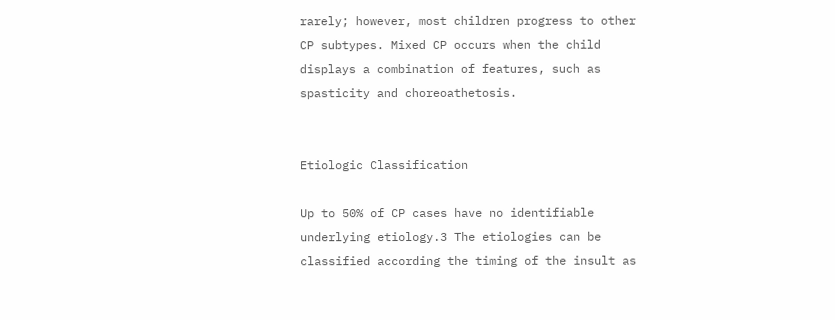rarely; however, most children progress to other CP subtypes. Mixed CP occurs when the child displays a combination of features, such as spasticity and choreoathetosis.


Etiologic Classification

Up to 50% of CP cases have no identifiable underlying etiology.3 The etiologies can be classified according the timing of the insult as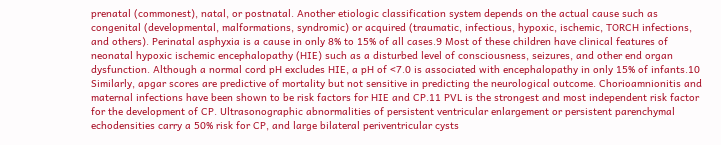prenatal (commonest), natal, or postnatal. Another etiologic classification system depends on the actual cause such as congenital (developmental, malformations, syndromic) or acquired (traumatic, infectious, hypoxic, ischemic, TORCH infections, and others). Perinatal asphyxia is a cause in only 8% to 15% of all cases.9 Most of these children have clinical features of neonatal hypoxic ischemic encephalopathy (HIE) such as a disturbed level of consciousness, seizures, and other end organ dysfunction. Although a normal cord pH excludes HIE, a pH of <7.0 is associated with encephalopathy in only 15% of infants.10 Similarly, apgar scores are predictive of mortality but not sensitive in predicting the neurological outcome. Chorioamnionitis and maternal infections have been shown to be risk factors for HIE and CP.11 PVL is the strongest and most independent risk factor for the development of CP. Ultrasonographic abnormalities of persistent ventricular enlargement or persistent parenchymal echodensities carry a 50% risk for CP, and large bilateral periventricular cysts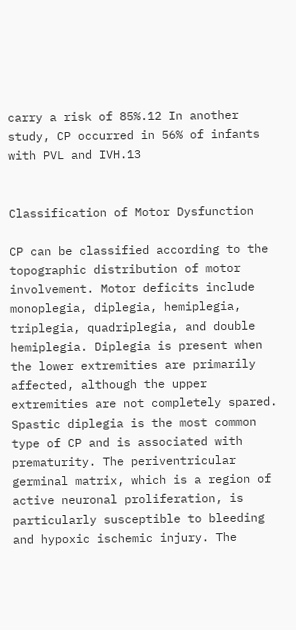carry a risk of 85%.12 In another study, CP occurred in 56% of infants with PVL and IVH.13


Classification of Motor Dysfunction

CP can be classified according to the topographic distribution of motor involvement. Motor deficits include monoplegia, diplegia, hemiplegia, triplegia, quadriplegia, and double hemiplegia. Diplegia is present when the lower extremities are primarily affected, although the upper extremities are not completely spared. Spastic diplegia is the most common type of CP and is associated with prematurity. The periventricular germinal matrix, which is a region of active neuronal proliferation, is particularly susceptible to bleeding and hypoxic ischemic injury. The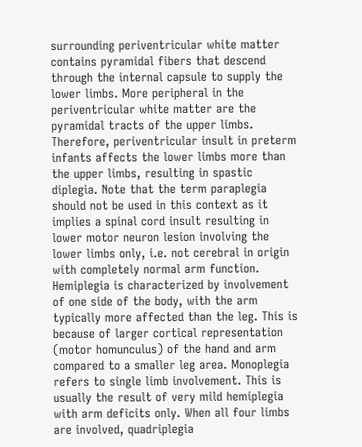surrounding periventricular white matter contains pyramidal fibers that descend through the internal capsule to supply the lower limbs. More peripheral in the periventricular white matter are the pyramidal tracts of the upper limbs. Therefore, periventricular insult in preterm infants affects the lower limbs more than the upper limbs, resulting in spastic diplegia. Note that the term paraplegia should not be used in this context as it implies a spinal cord insult resulting in lower motor neuron lesion involving the lower limbs only, i.e. not cerebral in origin with completely normal arm function. Hemiplegia is characterized by involvement of one side of the body, with the arm typically more affected than the leg. This is because of larger cortical representation (motor homunculus) of the hand and arm compared to a smaller leg area. Monoplegia refers to single limb involvement. This is usually the result of very mild hemiplegia with arm deficits only. When all four limbs are involved, quadriplegia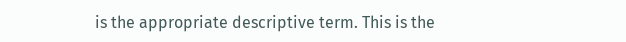is the appropriate descriptive term. This is the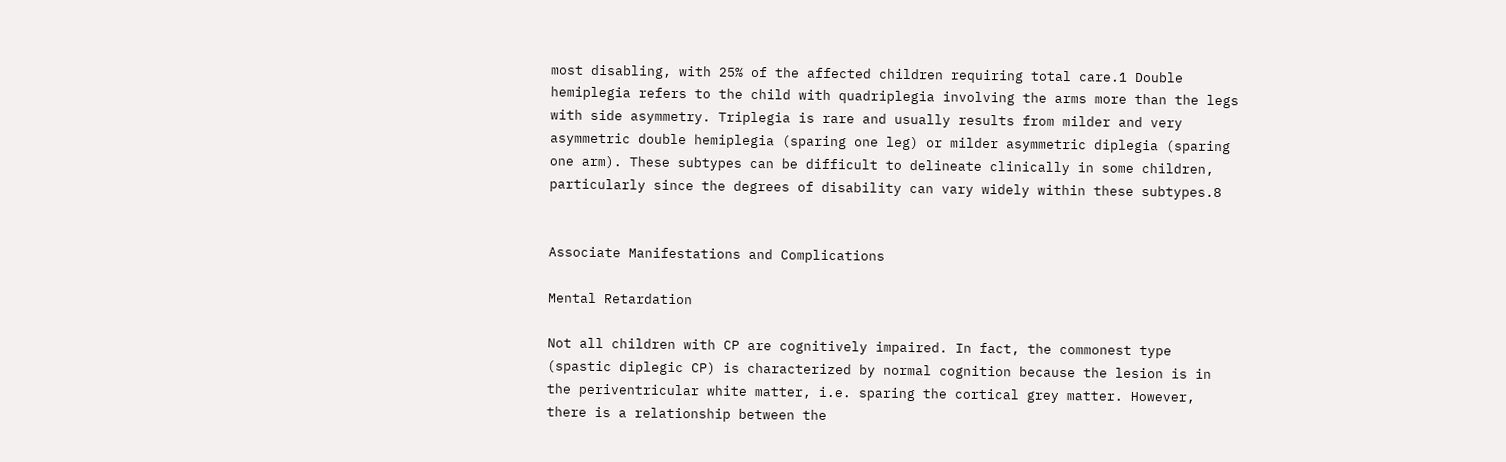most disabling, with 25% of the affected children requiring total care.1 Double hemiplegia refers to the child with quadriplegia involving the arms more than the legs with side asymmetry. Triplegia is rare and usually results from milder and very asymmetric double hemiplegia (sparing one leg) or milder asymmetric diplegia (sparing one arm). These subtypes can be difficult to delineate clinically in some children, particularly since the degrees of disability can vary widely within these subtypes.8


Associate Manifestations and Complications

Mental Retardation

Not all children with CP are cognitively impaired. In fact, the commonest type (spastic diplegic CP) is characterized by normal cognition because the lesion is in the periventricular white matter, i.e. sparing the cortical grey matter. However, there is a relationship between the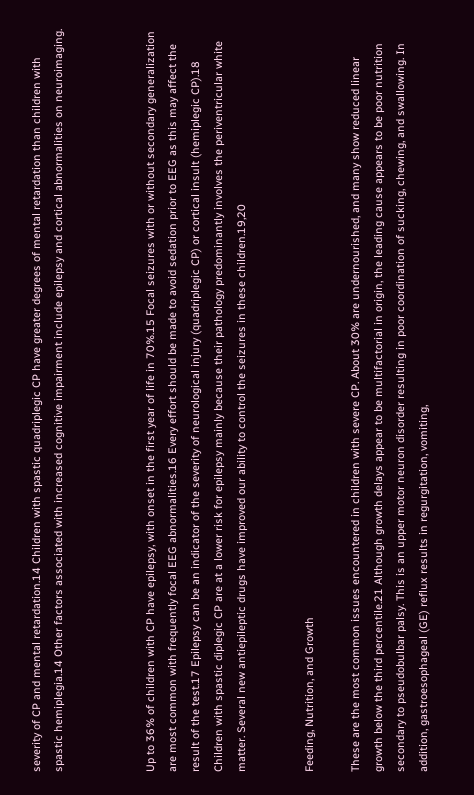severity of CP and mental retardation.14 Children with spastic quadriplegic CP have greater degrees of mental retardation than children with spastic hemiplegia.14 Other factors associated with increased cognitive impairment include epilepsy and cortical abnormalities on neuroimaging.



Up to 36% of children with CP have epilepsy, with onset in the first year of life in 70%.15 Focal seizures with or without secondary generalization are most common with frequently focal EEG abnormalities.16 Every effort should be made to avoid sedation prior to EEG as this may affect the result of the test.17 Epilepsy can be an indicator of the severity of neurological injury (quadriplegic CP) or cortical insult (hemiplegic CP).18 Children with spastic diplegic CP are at a lower risk for epilepsy mainly because their pathology predominantly involves the periventricular white matter. Several new antiepileptic drugs have improved our ability to control the seizures in these children.19,20


Feeding, Nutrition, and Growth

These are the most common issues encountered in children with severe CP. About 30% are undernourished, and many show reduced linear growth below the third percentile.21 Although growth delays appear to be multifactorial in origin, the leading cause appears to be poor nutrition secondary to pseudobulbar palsy. This is an upper motor neuron disorder resulting in poor coordination of sucking, chewing, and swallowing. In addition, gastroesophageal (GE) reflux results in regurgitation, vomiting,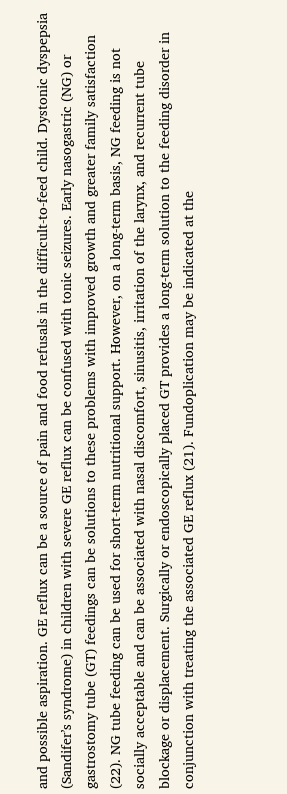and possible aspiration. GE reflux can be a source of pain and food refusals in the difficult-to-feed child. Dystonic dyspepsia (Sandifer’s syndrome) in children with severe GE reflux can be confused with tonic seizures. Early nasogastric (NG) or gastrostomy tube (GT) feedings can be solutions to these problems with improved growth and greater family satisfaction (22). NG tube feeding can be used for short-term nutritional support. However, on a long-term basis, NG feeding is not socially acceptable and can be associated with nasal discomfort, sinusitis, irritation of the larynx, and recurrent tube blockage or displacement. Surgically or endoscopically placed GT provides a long-term solution to the feeding disorder in conjunction with treating the associated GE reflux (21). Fundoplication may be indicated at the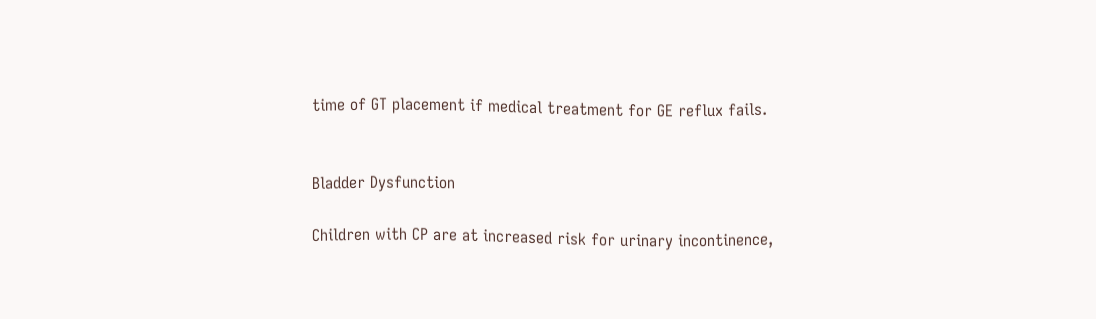time of GT placement if medical treatment for GE reflux fails.


Bladder Dysfunction

Children with CP are at increased risk for urinary incontinence,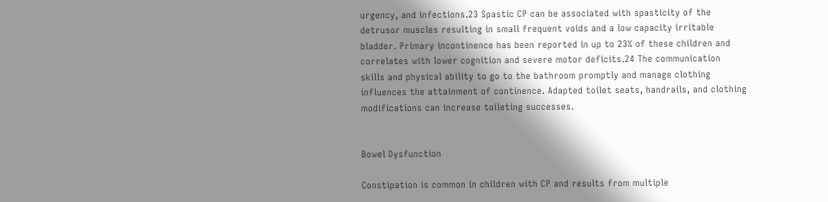urgency, and infections.23 Spastic CP can be associated with spasticity of the detrusor muscles resulting in small frequent voids and a low capacity irritable bladder. Primary incontinence has been reported in up to 23% of these children and correlates with lower cognition and severe motor deficits.24 The communication skills and physical ability to go to the bathroom promptly and manage clothing influences the attainment of continence. Adapted toilet seats, handrails, and clothing modifications can increase toileting successes.


Bowel Dysfunction

Constipation is common in children with CP and results from multiple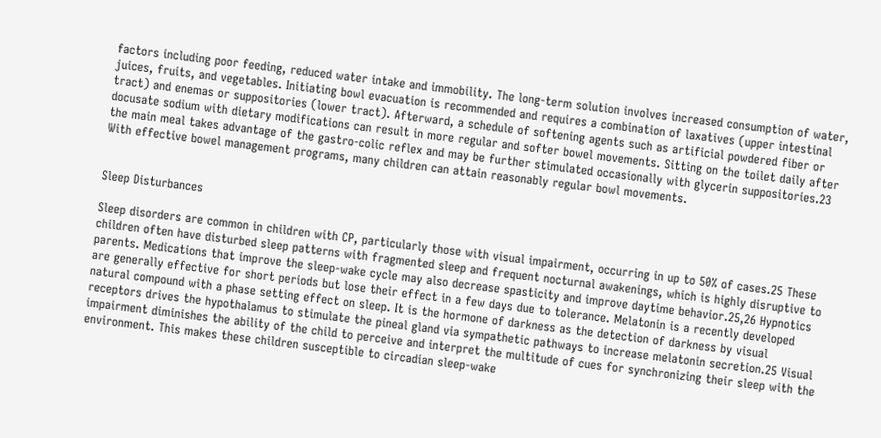factors including poor feeding, reduced water intake and immobility. The long-term solution involves increased consumption of water, juices, fruits, and vegetables. Initiating bowl evacuation is recommended and requires a combination of laxatives (upper intestinal tract) and enemas or suppositories (lower tract). Afterward, a schedule of softening agents such as artificial powdered fiber or docusate sodium with dietary modifications can result in more regular and softer bowel movements. Sitting on the toilet daily after the main meal takes advantage of the gastro-colic reflex and may be further stimulated occasionally with glycerin suppositories.23 With effective bowel management programs, many children can attain reasonably regular bowl movements.


Sleep Disturbances

Sleep disorders are common in children with CP, particularly those with visual impairment, occurring in up to 50% of cases.25 These children often have disturbed sleep patterns with fragmented sleep and frequent nocturnal awakenings, which is highly disruptive to parents. Medications that improve the sleep-wake cycle may also decrease spasticity and improve daytime behavior.25,26 Hypnotics are generally effective for short periods but lose their effect in a few days due to tolerance. Melatonin is a recently developed natural compound with a phase setting effect on sleep. It is the hormone of darkness as the detection of darkness by visual receptors drives the hypothalamus to stimulate the pineal gland via sympathetic pathways to increase melatonin secretion.25 Visual impairment diminishes the ability of the child to perceive and interpret the multitude of cues for synchronizing their sleep with the environment. This makes these children susceptible to circadian sleep-wake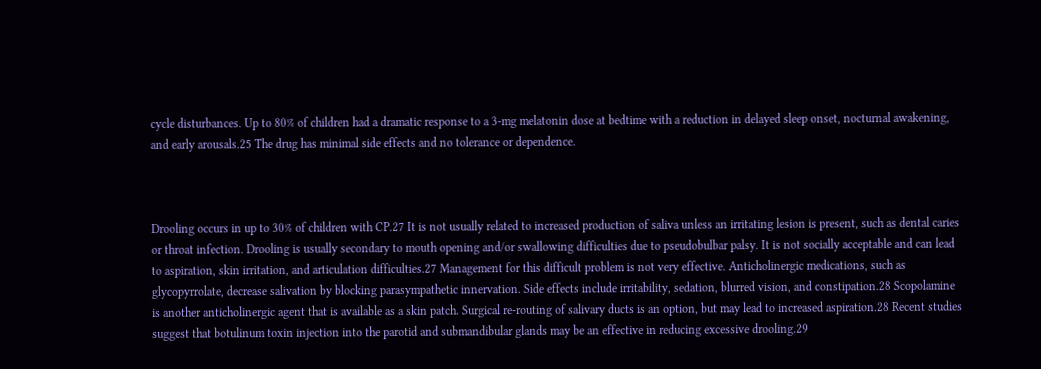cycle disturbances. Up to 80% of children had a dramatic response to a 3-mg melatonin dose at bedtime with a reduction in delayed sleep onset, nocturnal awakening, and early arousals.25 The drug has minimal side effects and no tolerance or dependence.



Drooling occurs in up to 30% of children with CP.27 It is not usually related to increased production of saliva unless an irritating lesion is present, such as dental caries or throat infection. Drooling is usually secondary to mouth opening and/or swallowing difficulties due to pseudobulbar palsy. It is not socially acceptable and can lead to aspiration, skin irritation, and articulation difficulties.27 Management for this difficult problem is not very effective. Anticholinergic medications, such as glycopyrrolate, decrease salivation by blocking parasympathetic innervation. Side effects include irritability, sedation, blurred vision, and constipation.28 Scopolamine is another anticholinergic agent that is available as a skin patch. Surgical re-routing of salivary ducts is an option, but may lead to increased aspiration.28 Recent studies suggest that botulinum toxin injection into the parotid and submandibular glands may be an effective in reducing excessive drooling.29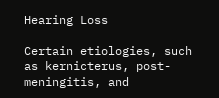Hearing Loss

Certain etiologies, such as kernicterus, post-meningitis, and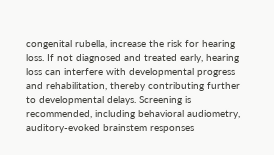congenital rubella, increase the risk for hearing loss. If not diagnosed and treated early, hearing loss can interfere with developmental progress and rehabilitation, thereby contributing further to developmental delays. Screening is recommended, including behavioral audiometry, auditory-evoked brainstem responses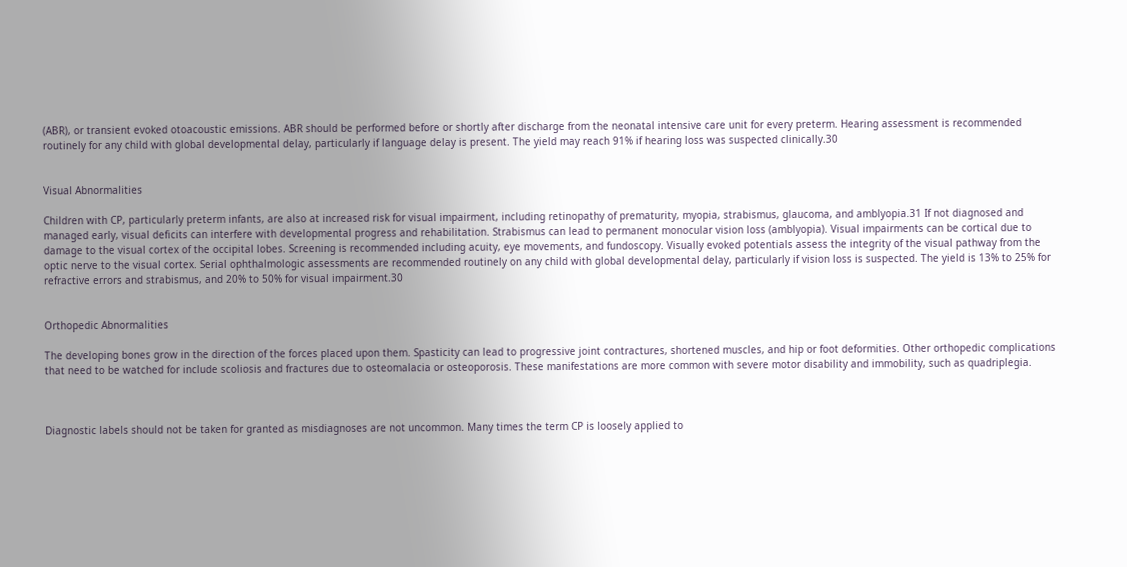(ABR), or transient evoked otoacoustic emissions. ABR should be performed before or shortly after discharge from the neonatal intensive care unit for every preterm. Hearing assessment is recommended routinely for any child with global developmental delay, particularly if language delay is present. The yield may reach 91% if hearing loss was suspected clinically.30


Visual Abnormalities

Children with CP, particularly preterm infants, are also at increased risk for visual impairment, including retinopathy of prematurity, myopia, strabismus, glaucoma, and amblyopia.31 If not diagnosed and managed early, visual deficits can interfere with developmental progress and rehabilitation. Strabismus can lead to permanent monocular vision loss (amblyopia). Visual impairments can be cortical due to damage to the visual cortex of the occipital lobes. Screening is recommended including acuity, eye movements, and fundoscopy. Visually evoked potentials assess the integrity of the visual pathway from the optic nerve to the visual cortex. Serial ophthalmologic assessments are recommended routinely on any child with global developmental delay, particularly if vision loss is suspected. The yield is 13% to 25% for refractive errors and strabismus, and 20% to 50% for visual impairment.30


Orthopedic Abnormalities

The developing bones grow in the direction of the forces placed upon them. Spasticity can lead to progressive joint contractures, shortened muscles, and hip or foot deformities. Other orthopedic complications that need to be watched for include scoliosis and fractures due to osteomalacia or osteoporosis. These manifestations are more common with severe motor disability and immobility, such as quadriplegia.



Diagnostic labels should not be taken for granted as misdiagnoses are not uncommon. Many times the term CP is loosely applied to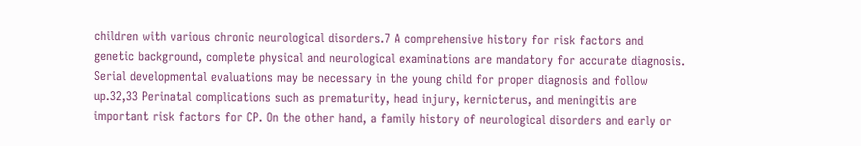children with various chronic neurological disorders.7 A comprehensive history for risk factors and genetic background, complete physical and neurological examinations are mandatory for accurate diagnosis. Serial developmental evaluations may be necessary in the young child for proper diagnosis and follow up.32,33 Perinatal complications such as prematurity, head injury, kernicterus, and meningitis are important risk factors for CP. On the other hand, a family history of neurological disorders and early or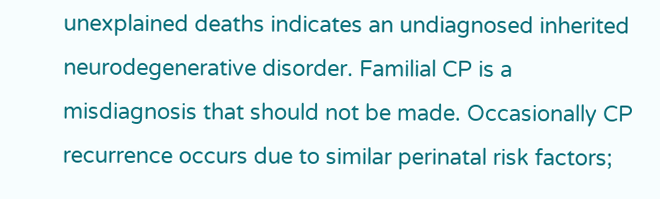unexplained deaths indicates an undiagnosed inherited neurodegenerative disorder. Familial CP is a misdiagnosis that should not be made. Occasionally CP recurrence occurs due to similar perinatal risk factors;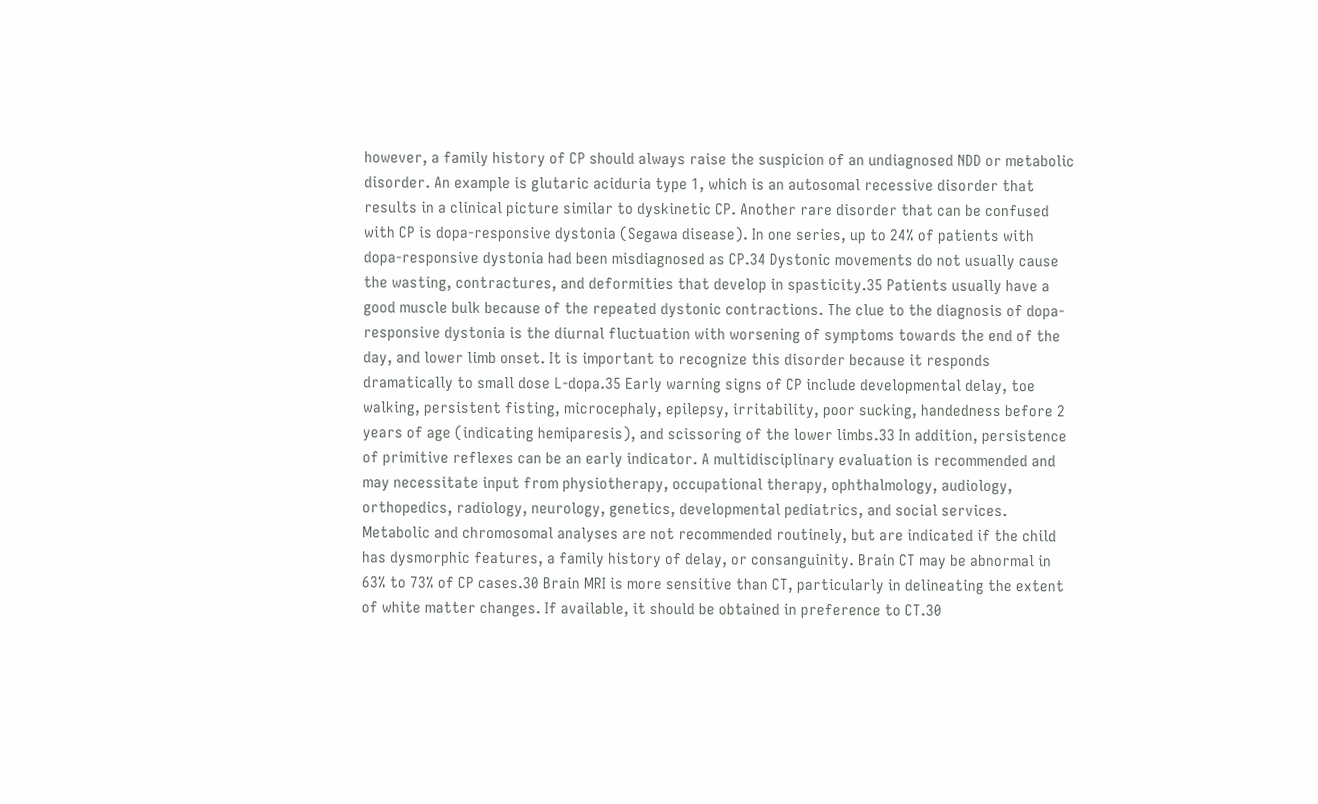however, a family history of CP should always raise the suspicion of an undiagnosed NDD or metabolic disorder. An example is glutaric aciduria type 1, which is an autosomal recessive disorder that results in a clinical picture similar to dyskinetic CP. Another rare disorder that can be confused with CP is dopa-responsive dystonia (Segawa disease). In one series, up to 24% of patients with dopa-responsive dystonia had been misdiagnosed as CP.34 Dystonic movements do not usually cause the wasting, contractures, and deformities that develop in spasticity.35 Patients usually have a good muscle bulk because of the repeated dystonic contractions. The clue to the diagnosis of dopa-responsive dystonia is the diurnal fluctuation with worsening of symptoms towards the end of the day, and lower limb onset. It is important to recognize this disorder because it responds dramatically to small dose L-dopa.35 Early warning signs of CP include developmental delay, toe walking, persistent fisting, microcephaly, epilepsy, irritability, poor sucking, handedness before 2 years of age (indicating hemiparesis), and scissoring of the lower limbs.33 In addition, persistence of primitive reflexes can be an early indicator. A multidisciplinary evaluation is recommended and may necessitate input from physiotherapy, occupational therapy, ophthalmology, audiology, orthopedics, radiology, neurology, genetics, developmental pediatrics, and social services. Metabolic and chromosomal analyses are not recommended routinely, but are indicated if the child has dysmorphic features, a family history of delay, or consanguinity. Brain CT may be abnormal in 63% to 73% of CP cases.30 Brain MRI is more sensitive than CT, particularly in delineating the extent of white matter changes. If available, it should be obtained in preference to CT.30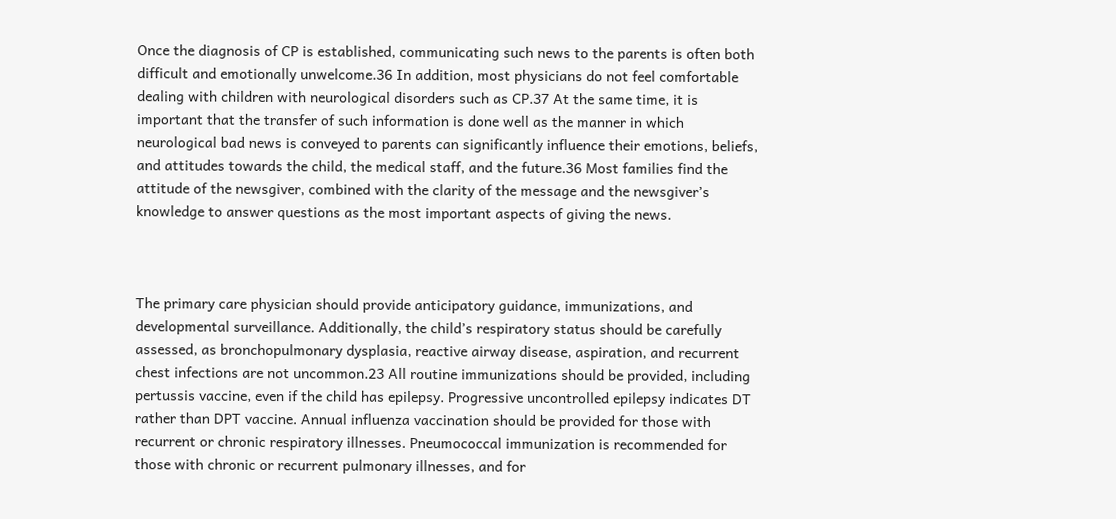Once the diagnosis of CP is established, communicating such news to the parents is often both difficult and emotionally unwelcome.36 In addition, most physicians do not feel comfortable dealing with children with neurological disorders such as CP.37 At the same time, it is important that the transfer of such information is done well as the manner in which neurological bad news is conveyed to parents can significantly influence their emotions, beliefs, and attitudes towards the child, the medical staff, and the future.36 Most families find the attitude of the newsgiver, combined with the clarity of the message and the newsgiver’s knowledge to answer questions as the most important aspects of giving the news.



The primary care physician should provide anticipatory guidance, immunizations, and developmental surveillance. Additionally, the child’s respiratory status should be carefully assessed, as bronchopulmonary dysplasia, reactive airway disease, aspiration, and recurrent chest infections are not uncommon.23 All routine immunizations should be provided, including pertussis vaccine, even if the child has epilepsy. Progressive uncontrolled epilepsy indicates DT rather than DPT vaccine. Annual influenza vaccination should be provided for those with recurrent or chronic respiratory illnesses. Pneumococcal immunization is recommended for those with chronic or recurrent pulmonary illnesses, and for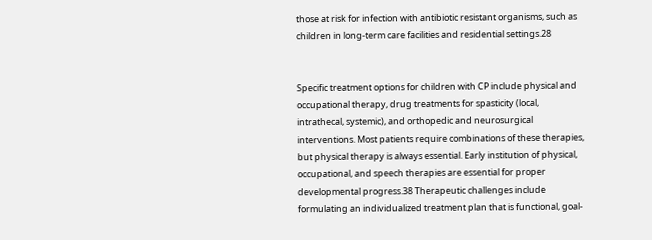those at risk for infection with antibiotic resistant organisms, such as children in long-term care facilities and residential settings.28


Specific treatment options for children with CP include physical and occupational therapy, drug treatments for spasticity (local, intrathecal, systemic), and orthopedic and neurosurgical interventions. Most patients require combinations of these therapies, but physical therapy is always essential. Early institution of physical, occupational, and speech therapies are essential for proper developmental progress.38 Therapeutic challenges include formulating an individualized treatment plan that is functional, goal-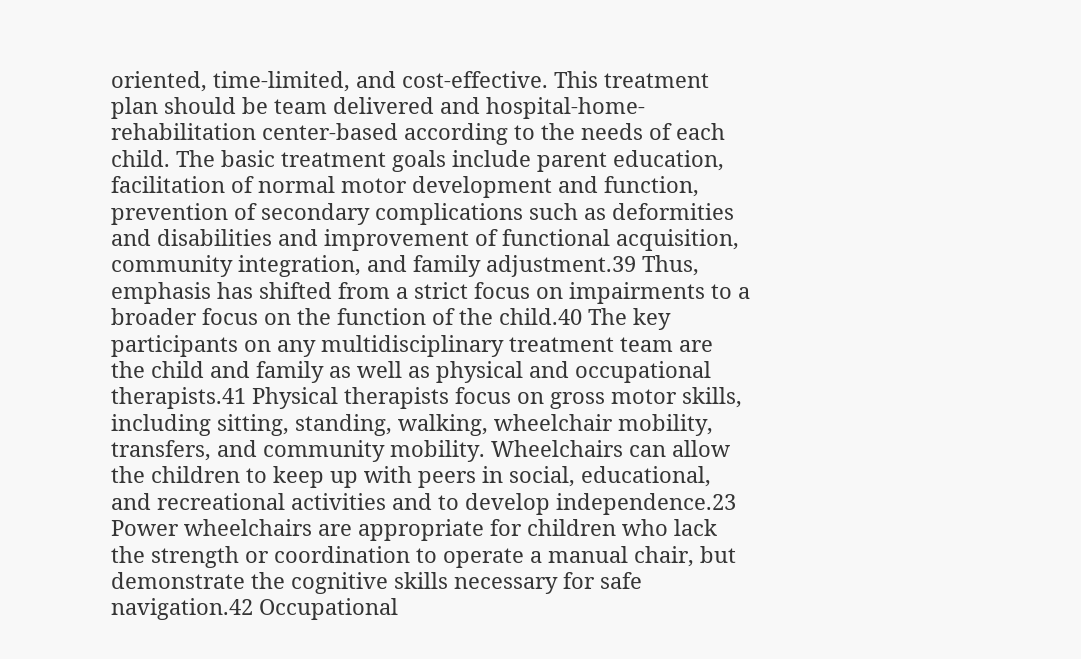oriented, time-limited, and cost-effective. This treatment plan should be team delivered and hospital-home-rehabilitation center-based according to the needs of each child. The basic treatment goals include parent education, facilitation of normal motor development and function, prevention of secondary complications such as deformities and disabilities and improvement of functional acquisition, community integration, and family adjustment.39 Thus, emphasis has shifted from a strict focus on impairments to a broader focus on the function of the child.40 The key participants on any multidisciplinary treatment team are the child and family as well as physical and occupational therapists.41 Physical therapists focus on gross motor skills, including sitting, standing, walking, wheelchair mobility, transfers, and community mobility. Wheelchairs can allow the children to keep up with peers in social, educational, and recreational activities and to develop independence.23 Power wheelchairs are appropriate for children who lack the strength or coordination to operate a manual chair, but demonstrate the cognitive skills necessary for safe navigation.42 Occupational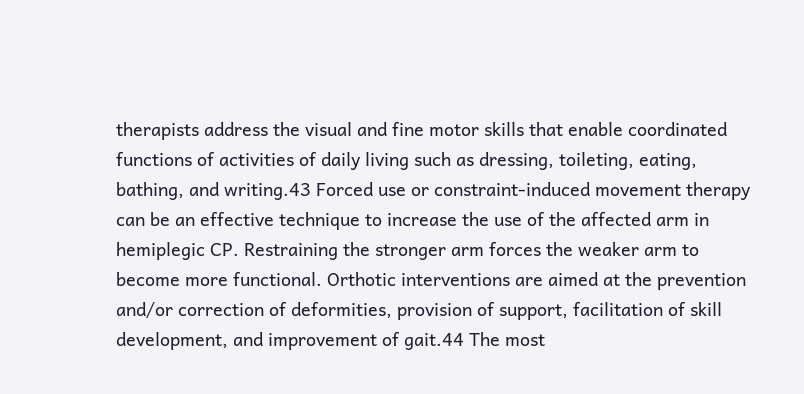therapists address the visual and fine motor skills that enable coordinated functions of activities of daily living such as dressing, toileting, eating, bathing, and writing.43 Forced use or constraint-induced movement therapy can be an effective technique to increase the use of the affected arm in hemiplegic CP. Restraining the stronger arm forces the weaker arm to become more functional. Orthotic interventions are aimed at the prevention and/or correction of deformities, provision of support, facilitation of skill development, and improvement of gait.44 The most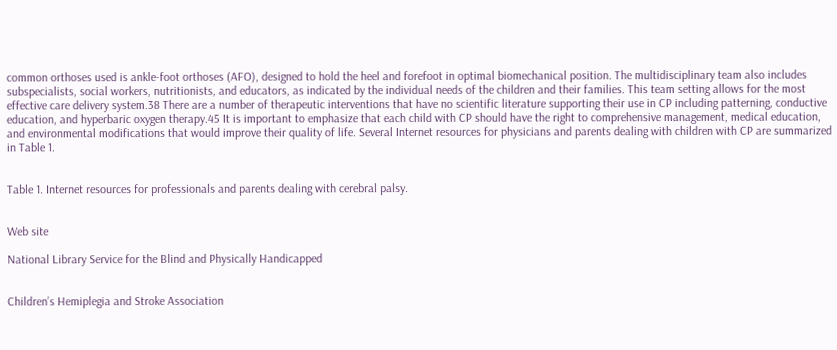common orthoses used is ankle-foot orthoses (AFO), designed to hold the heel and forefoot in optimal biomechanical position. The multidisciplinary team also includes subspecialists, social workers, nutritionists, and educators, as indicated by the individual needs of the children and their families. This team setting allows for the most effective care delivery system.38 There are a number of therapeutic interventions that have no scientific literature supporting their use in CP including patterning, conductive education, and hyperbaric oxygen therapy.45 It is important to emphasize that each child with CP should have the right to comprehensive management, medical education, and environmental modifications that would improve their quality of life. Several Internet resources for physicians and parents dealing with children with CP are summarized in Table 1.


Table 1. Internet resources for professionals and parents dealing with cerebral palsy.


Web site

National Library Service for the Blind and Physically Handicapped


Children’s Hemiplegia and Stroke Association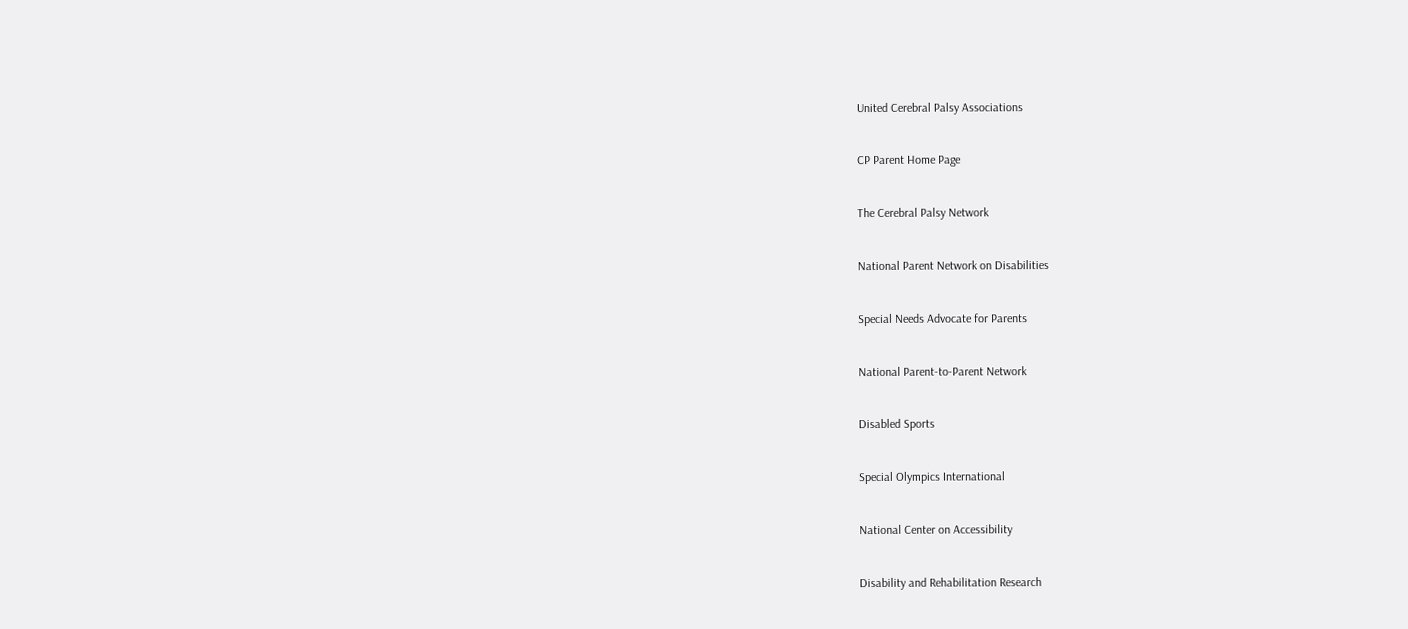United Cerebral Palsy Associations


CP Parent Home Page


The Cerebral Palsy Network


National Parent Network on Disabilities


Special Needs Advocate for Parents


National Parent-to-Parent Network


Disabled Sports


Special Olympics International


National Center on Accessibility


Disability and Rehabilitation Research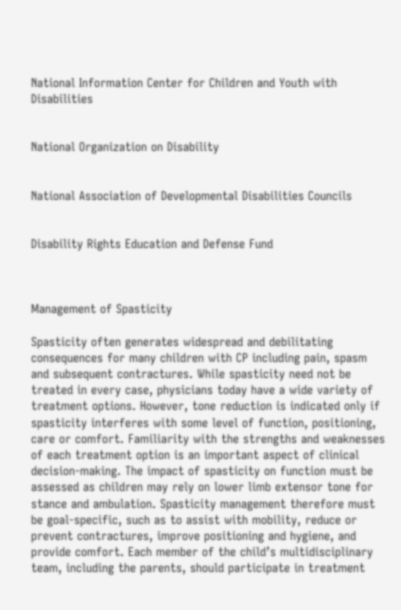National Information Center for Children and Youth with Disabilities


National Organization on Disability


National Association of Developmental Disabilities Councils


Disability Rights Education and Defense Fund



Management of Spasticity

Spasticity often generates widespread and debilitating consequences for many children with CP including pain, spasm and subsequent contractures. While spasticity need not be treated in every case, physicians today have a wide variety of treatment options. However, tone reduction is indicated only if spasticity interferes with some level of function, positioning, care or comfort. Familiarity with the strengths and weaknesses of each treatment option is an important aspect of clinical decision-making. The impact of spasticity on function must be assessed as children may rely on lower limb extensor tone for stance and ambulation. Spasticity management therefore must be goal-specific, such as to assist with mobility, reduce or prevent contractures, improve positioning and hygiene, and provide comfort. Each member of the child’s multidisciplinary team, including the parents, should participate in treatment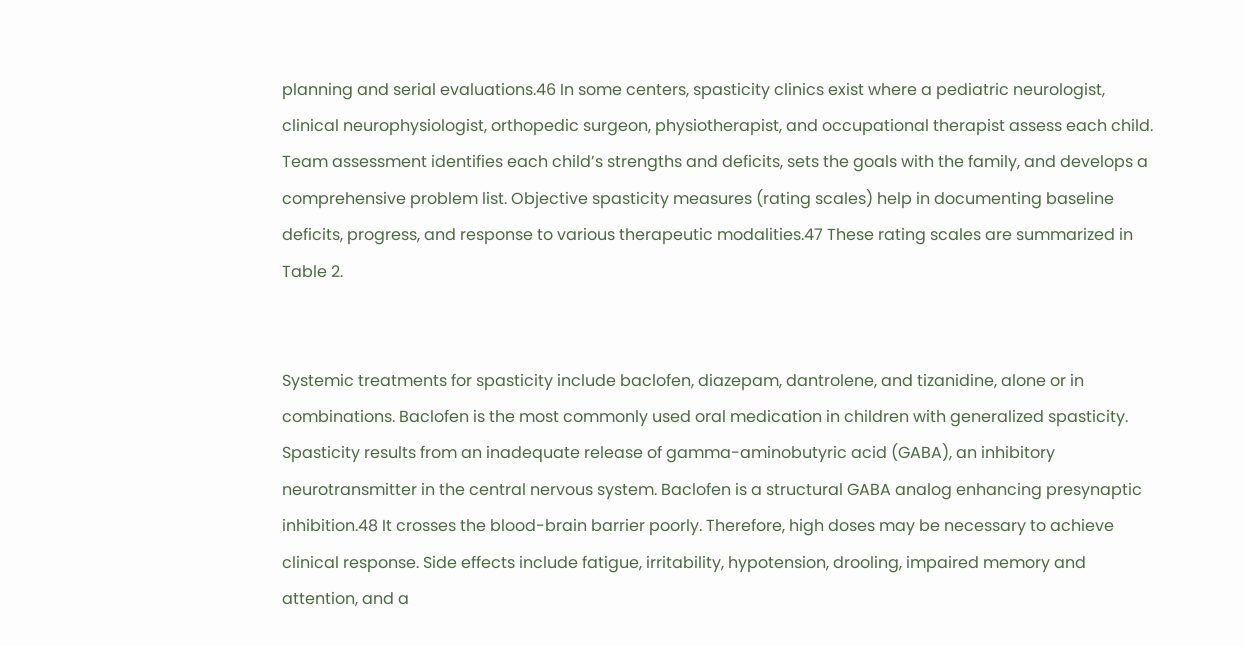planning and serial evaluations.46 In some centers, spasticity clinics exist where a pediatric neurologist, clinical neurophysiologist, orthopedic surgeon, physiotherapist, and occupational therapist assess each child. Team assessment identifies each child’s strengths and deficits, sets the goals with the family, and develops a comprehensive problem list. Objective spasticity measures (rating scales) help in documenting baseline deficits, progress, and response to various therapeutic modalities.47 These rating scales are summarized in Table 2.


Systemic treatments for spasticity include baclofen, diazepam, dantrolene, and tizanidine, alone or in combinations. Baclofen is the most commonly used oral medication in children with generalized spasticity. Spasticity results from an inadequate release of gamma-aminobutyric acid (GABA), an inhibitory neurotransmitter in the central nervous system. Baclofen is a structural GABA analog enhancing presynaptic inhibition.48 It crosses the blood-brain barrier poorly. Therefore, high doses may be necessary to achieve clinical response. Side effects include fatigue, irritability, hypotension, drooling, impaired memory and attention, and a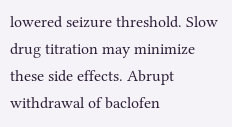lowered seizure threshold. Slow drug titration may minimize these side effects. Abrupt withdrawal of baclofen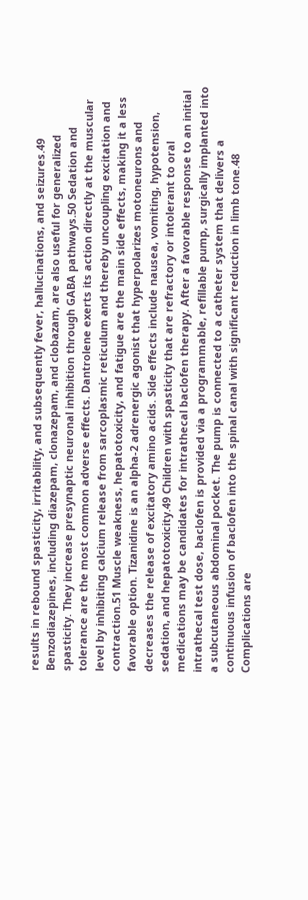results in rebound spasticity, irritability, and subsequently fever, hallucinations, and seizures.49 Benzodiazepines, including diazepam, clonazepam, and clobazam, are also useful for generalized spasticity. They increase presynaptic neuronal inhibition through GABA pathways.50 Sedation and tolerance are the most common adverse effects. Dantrolene exerts its action directly at the muscular level by inhibiting calcium release from sarcoplasmic reticulum and thereby uncoupling excitation and contraction.51 Muscle weakness, hepatotoxicity, and fatigue are the main side effects, making it a less favorable option. Tizanidine is an alpha-2 adrenergic agonist that hyperpolarizes motoneurons and decreases the release of excitatory amino acids. Side effects include nausea, vomiting, hypotension, sedation, and hepatotoxicity.49 Children with spasticity that are refractory or intolerant to oral medications may be candidates for intrathecal baclofen therapy. After a favorable response to an initial intrathecal test dose, baclofen is provided via a programmable, refillable pump, surgically implanted into a subcutaneous abdominal pocket. The pump is connected to a catheter system that delivers a continuous infusion of baclofen into the spinal canal with significant reduction in limb tone.48 Complications are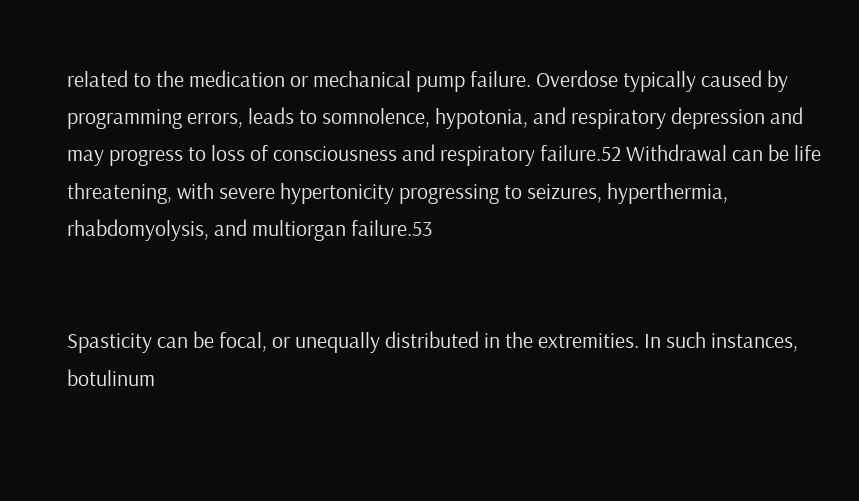related to the medication or mechanical pump failure. Overdose typically caused by programming errors, leads to somnolence, hypotonia, and respiratory depression and may progress to loss of consciousness and respiratory failure.52 Withdrawal can be life threatening, with severe hypertonicity progressing to seizures, hyperthermia, rhabdomyolysis, and multiorgan failure.53


Spasticity can be focal, or unequally distributed in the extremities. In such instances, botulinum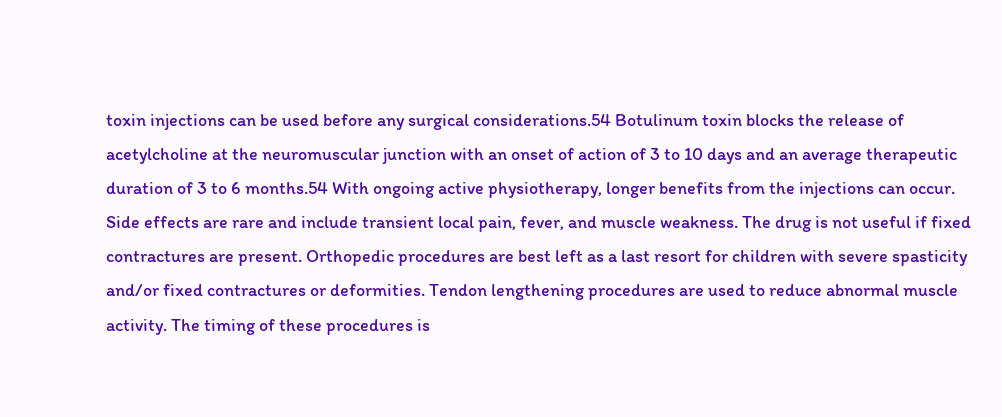toxin injections can be used before any surgical considerations.54 Botulinum toxin blocks the release of acetylcholine at the neuromuscular junction with an onset of action of 3 to 10 days and an average therapeutic duration of 3 to 6 months.54 With ongoing active physiotherapy, longer benefits from the injections can occur. Side effects are rare and include transient local pain, fever, and muscle weakness. The drug is not useful if fixed contractures are present. Orthopedic procedures are best left as a last resort for children with severe spasticity and/or fixed contractures or deformities. Tendon lengthening procedures are used to reduce abnormal muscle activity. The timing of these procedures is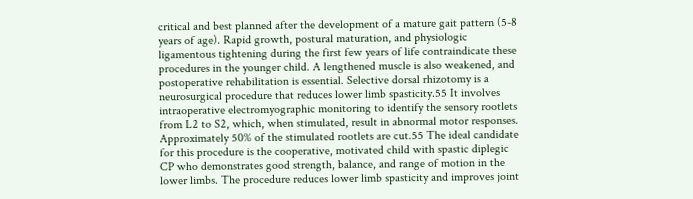critical and best planned after the development of a mature gait pattern (5-8 years of age). Rapid growth, postural maturation, and physiologic ligamentous tightening during the first few years of life contraindicate these procedures in the younger child. A lengthened muscle is also weakened, and postoperative rehabilitation is essential. Selective dorsal rhizotomy is a neurosurgical procedure that reduces lower limb spasticity.55 It involves intraoperative electromyographic monitoring to identify the sensory rootlets from L2 to S2, which, when stimulated, result in abnormal motor responses. Approximately 50% of the stimulated rootlets are cut.55 The ideal candidate for this procedure is the cooperative, motivated child with spastic diplegic CP who demonstrates good strength, balance, and range of motion in the lower limbs. The procedure reduces lower limb spasticity and improves joint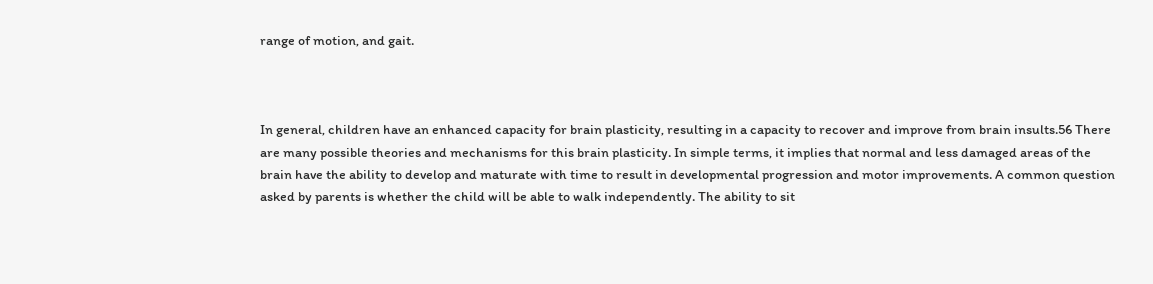range of motion, and gait.



In general, children have an enhanced capacity for brain plasticity, resulting in a capacity to recover and improve from brain insults.56 There are many possible theories and mechanisms for this brain plasticity. In simple terms, it implies that normal and less damaged areas of the brain have the ability to develop and maturate with time to result in developmental progression and motor improvements. A common question asked by parents is whether the child will be able to walk independently. The ability to sit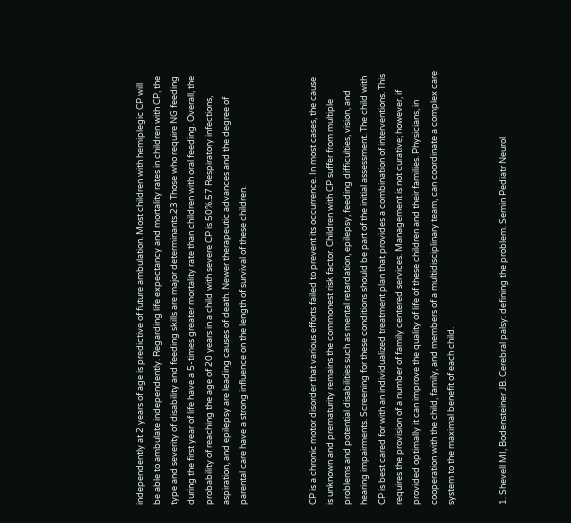independently at 2 years of age is predictive of future ambulation. Most children with hemiplegic CP will be able to ambulate independently. Regarding life expectancy and mortality rates in children with CP, the type and severity of disability and feeding skills are major determinants.23 Those who require NG feeding during the first year of life have a 5-times greater mortality rate than children with oral feeding. Overall, the probability of reaching the age of 20 years in a child with severe CP is 50%.57 Respiratory infections, aspiration, and epilepsy are leading causes of death. Newer therapeutic advances and the degree of parental care have a strong influence on the length of survival of these children.



CP is a chronic motor disorder that various efforts failed to prevent its occurrence. In most cases, the cause is unknown and prematurity remains the commonest risk factor. Children with CP suffer from multiple problems and potential disabilities such as mental retardation, epilepsy, feeding difficulties, vision, and hearing impairments. Screening for these conditions should be part of the initial assessment. The child with CP is best cared for with an individualized treatment plan that provides a combination of interventions. This requires the provision of a number of family centered services. Management is not curative; however, if provided optimally it can improve the quality of life of these children and their families. Physicians, in cooperation with the child, family, and members of a multidisciplinary team, can coordinate a complex care system to the maximal benefit of each child.


1. Shevell MI, Bodensteiner JB. Cerebral palsy: defining the problem. Semin Pediatr Neurol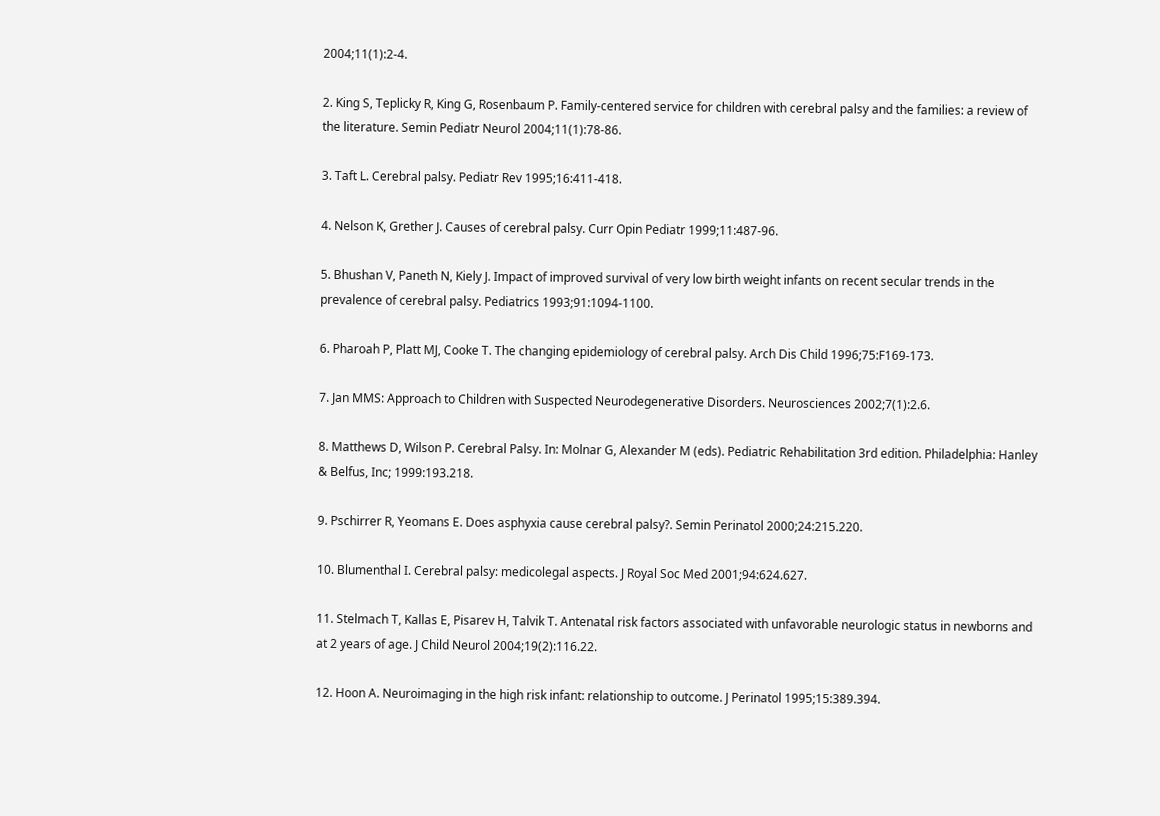2004;11(1):2-4.

2. King S, Teplicky R, King G, Rosenbaum P. Family-centered service for children with cerebral palsy and the families: a review of the literature. Semin Pediatr Neurol 2004;11(1):78-86.

3. Taft L. Cerebral palsy. Pediatr Rev 1995;16:411-418.

4. Nelson K, Grether J. Causes of cerebral palsy. Curr Opin Pediatr 1999;11:487-96.

5. Bhushan V, Paneth N, Kiely J. Impact of improved survival of very low birth weight infants on recent secular trends in the prevalence of cerebral palsy. Pediatrics 1993;91:1094-1100.

6. Pharoah P, Platt MJ, Cooke T. The changing epidemiology of cerebral palsy. Arch Dis Child 1996;75:F169-173.

7. Jan MMS: Approach to Children with Suspected Neurodegenerative Disorders. Neurosciences 2002;7(1):2.6.

8. Matthews D, Wilson P. Cerebral Palsy. In: Molnar G, Alexander M (eds). Pediatric Rehabilitation 3rd edition. Philadelphia: Hanley & Belfus, Inc; 1999:193.218.

9. Pschirrer R, Yeomans E. Does asphyxia cause cerebral palsy?. Semin Perinatol 2000;24:215.220.

10. Blumenthal I. Cerebral palsy: medicolegal aspects. J Royal Soc Med 2001;94:624.627.

11. Stelmach T, Kallas E, Pisarev H, Talvik T. Antenatal risk factors associated with unfavorable neurologic status in newborns and at 2 years of age. J Child Neurol 2004;19(2):116.22.

12. Hoon A. Neuroimaging in the high risk infant: relationship to outcome. J Perinatol 1995;15:389.394.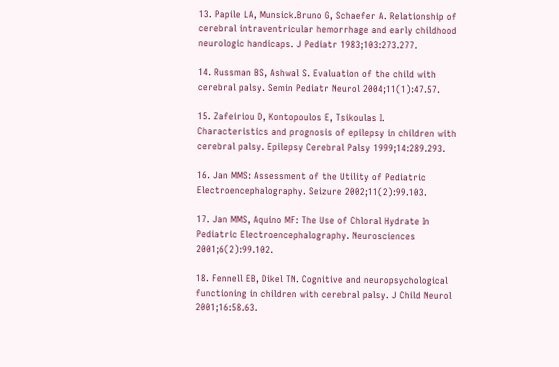13. Papile LA, Munsick.Bruno G, Schaefer A. Relationship of cerebral intraventricular hemorrhage and early childhood neurologic handicaps. J Pediatr 1983;103:273.277.

14. Russman BS, Ashwal S. Evaluation of the child with cerebral palsy. Semin Pediatr Neurol 2004;11(1):47.57.

15. Zafeiriou D, Kontopoulos E, Tsikoulas I. Characteristics and prognosis of epilepsy in children with cerebral palsy. Epilepsy Cerebral Palsy 1999;14:289.293.

16. Jan MMS: Assessment of the Utility of Pediatric Electroencephalography. Seizure 2002;11(2):99.103.

17. Jan MMS, Aquino MF: The Use of Chloral Hydrate In Pediatric Electroencephalography. Neurosciences 2001;6(2):99.102.

18. Fennell EB, Dikel TN. Cognitive and neuropsychological functioning in children with cerebral palsy. J Child Neurol 2001;16:58.63.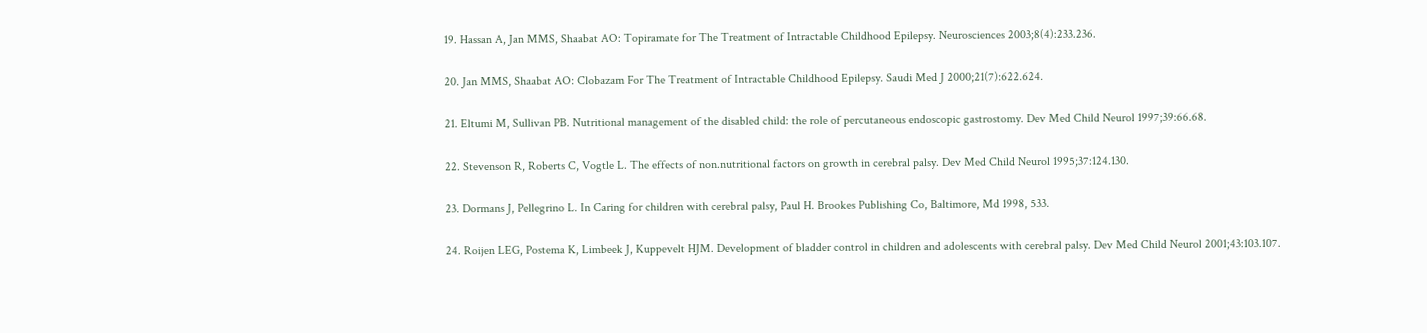19. Hassan A, Jan MMS, Shaabat AO: Topiramate for The Treatment of Intractable Childhood Epilepsy. Neurosciences 2003;8(4):233.236.

20. Jan MMS, Shaabat AO: Clobazam For The Treatment of Intractable Childhood Epilepsy. Saudi Med J 2000;21(7):622.624.

21. Eltumi M, Sullivan PB. Nutritional management of the disabled child: the role of percutaneous endoscopic gastrostomy. Dev Med Child Neurol 1997;39:66.68.

22. Stevenson R, Roberts C, Vogtle L. The effects of non.nutritional factors on growth in cerebral palsy. Dev Med Child Neurol 1995;37:124.130.

23. Dormans J, Pellegrino L. In Caring for children with cerebral palsy, Paul H. Brookes Publishing Co, Baltimore, Md 1998, 533.

24. Roijen LEG, Postema K, Limbeek J, Kuppevelt HJM. Development of bladder control in children and adolescents with cerebral palsy. Dev Med Child Neurol 2001;43:103.107.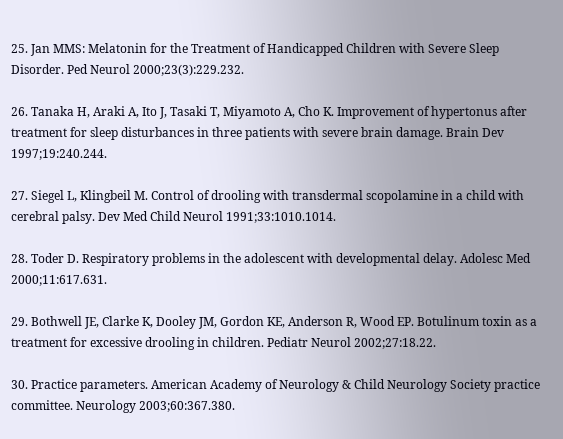25. Jan MMS: Melatonin for the Treatment of Handicapped Children with Severe Sleep Disorder. Ped Neurol 2000;23(3):229.232.

26. Tanaka H, Araki A, Ito J, Tasaki T, Miyamoto A, Cho K. Improvement of hypertonus after treatment for sleep disturbances in three patients with severe brain damage. Brain Dev 1997;19:240.244.

27. Siegel L, Klingbeil M. Control of drooling with transdermal scopolamine in a child with cerebral palsy. Dev Med Child Neurol 1991;33:1010.1014.

28. Toder D. Respiratory problems in the adolescent with developmental delay. Adolesc Med 2000;11:617.631.

29. Bothwell JE, Clarke K, Dooley JM, Gordon KE, Anderson R, Wood EP. Botulinum toxin as a treatment for excessive drooling in children. Pediatr Neurol 2002;27:18.22.

30. Practice parameters. American Academy of Neurology & Child Neurology Society practice committee. Neurology 2003;60:367.380.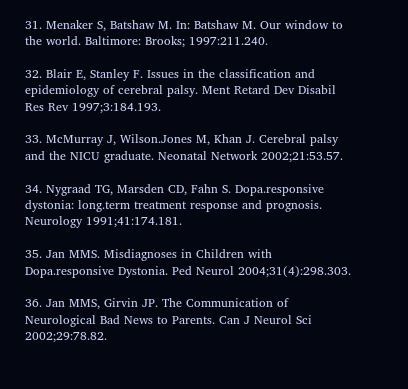31. Menaker S, Batshaw M. In: Batshaw M. Our window to the world. Baltimore: Brooks; 1997:211.240.

32. Blair E, Stanley F. Issues in the classification and epidemiology of cerebral palsy. Ment Retard Dev Disabil Res Rev 1997;3:184.193.

33. McMurray J, Wilson.Jones M, Khan J. Cerebral palsy and the NICU graduate. Neonatal Network 2002;21:53.57.

34. Nygraad TG, Marsden CD, Fahn S. Dopa.responsive dystonia: long.term treatment response and prognosis. Neurology 1991;41:174.181.

35. Jan MMS. Misdiagnoses in Children with Dopa.responsive Dystonia. Ped Neurol 2004;31(4):298.303.

36. Jan MMS, Girvin JP. The Communication of Neurological Bad News to Parents. Can J Neurol Sci 2002;29:78.82.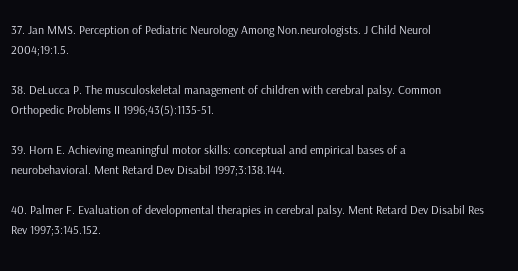37. Jan MMS. Perception of Pediatric Neurology Among Non.neurologists. J Child Neurol 2004;19:1.5.

38. DeLucca P. The musculoskeletal management of children with cerebral palsy. Common Orthopedic Problems II 1996;43(5):1135-51.

39. Horn E. Achieving meaningful motor skills: conceptual and empirical bases of a neurobehavioral. Ment Retard Dev Disabil 1997;3:138.144.

40. Palmer F. Evaluation of developmental therapies in cerebral palsy. Ment Retard Dev Disabil Res Rev 1997;3:145.152.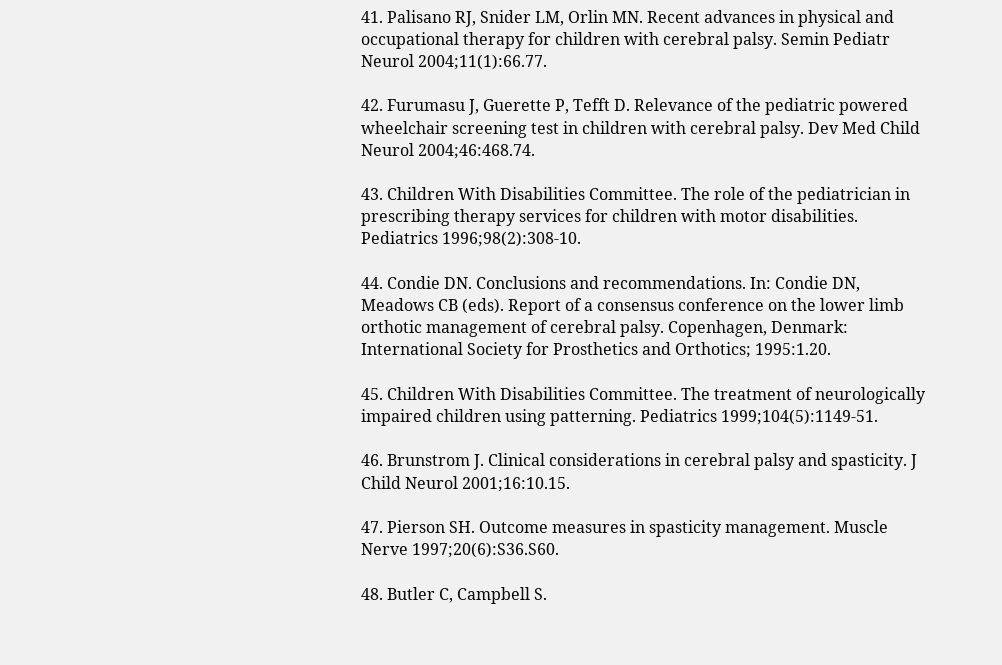41. Palisano RJ, Snider LM, Orlin MN. Recent advances in physical and occupational therapy for children with cerebral palsy. Semin Pediatr Neurol 2004;11(1):66.77.

42. Furumasu J, Guerette P, Tefft D. Relevance of the pediatric powered wheelchair screening test in children with cerebral palsy. Dev Med Child Neurol 2004;46:468.74.

43. Children With Disabilities Committee. The role of the pediatrician in prescribing therapy services for children with motor disabilities. Pediatrics 1996;98(2):308-10.

44. Condie DN. Conclusions and recommendations. In: Condie DN, Meadows CB (eds). Report of a consensus conference on the lower limb orthotic management of cerebral palsy. Copenhagen, Denmark: International Society for Prosthetics and Orthotics; 1995:1.20.

45. Children With Disabilities Committee. The treatment of neurologically impaired children using patterning. Pediatrics 1999;104(5):1149-51.

46. Brunstrom J. Clinical considerations in cerebral palsy and spasticity. J Child Neurol 2001;16:10.15.

47. Pierson SH. Outcome measures in spasticity management. Muscle Nerve 1997;20(6):S36.S60.

48. Butler C, Campbell S.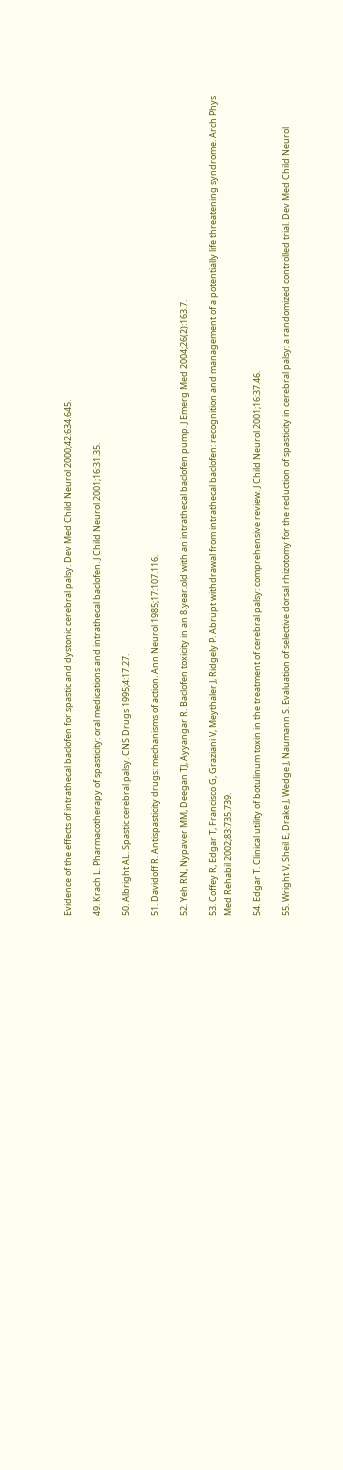Evidence of the effects of intrathecal baclofen for spastic and dystonic cerebral palsy. Dev Med Child Neurol 2000;42:634.645.

49. Krach L. Pharmacotherapy of spasticity: oral medications and intrathecal baclofen. J Child Neurol 2001;16:31.35.

50. Albright AL. Spastic cerebral palsy. CNS Drugs 1995;4:17.27.

51. Davidoff R. Antispasticity drugs: mechanisms of action. Ann Neurol 1985;17:107.116.

52. Yeh RN, Nypaver MM, Deegan TJ, Ayyangar R. Baclofen toxicity in an 8.year.old with an intrathecal baclofen pump. J Emerg Med 2004;26(2):163.7.

53. Coffey R, Edgar T, Francisco G, Graziani V, Meythaler J, Ridgely P. Abrupt withdrawal from intrathecal baclofen: recognition and management of a potentially life threatening syndrome. Arch Phys Med Rehabil 2002;83:735.739.

54. Edgar T. Clinical utility of botulinum toxin in the treatment of cerebral palsy: comprehensive review. J Child Neurol 2001;16:37.46.

55. Wright V, Sheil E, Drake J, Wedge J, Naumann S. Evaluation of selective dorsal rhizotomy for the reduction of spasticity in cerebral palsy: a randomized controlled trial. Dev Med Child Neurol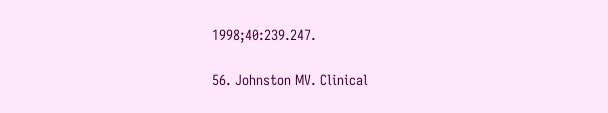1998;40:239.247.

56. Johnston MV. Clinical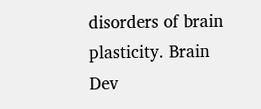disorders of brain plasticity. Brain Dev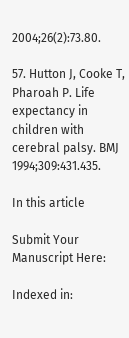2004;26(2):73.80.

57. Hutton J, Cooke T, Pharoah P. Life expectancy in children with cerebral palsy. BMJ 1994;309:431.435.

In this article

Submit Your Manuscript Here:

Indexed in: